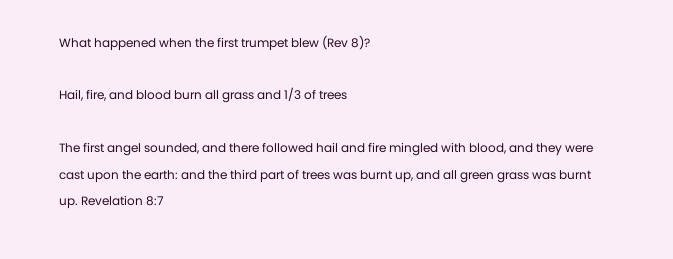What happened when the first trumpet blew (Rev 8)?

Hail, fire, and blood burn all grass and 1/3 of trees

The first angel sounded, and there followed hail and fire mingled with blood, and they were cast upon the earth: and the third part of trees was burnt up, and all green grass was burnt up. Revelation 8:7